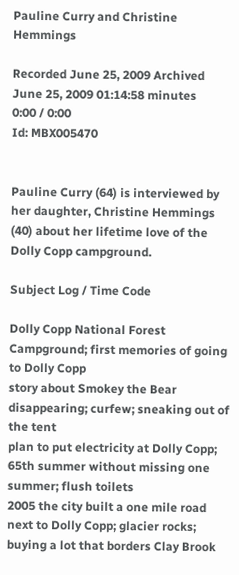Pauline Curry and Christine Hemmings

Recorded June 25, 2009 Archived June 25, 2009 01:14:58 minutes
0:00 / 0:00
Id: MBX005470


Pauline Curry (64) is interviewed by her daughter, Christine Hemmings (40) about her lifetime love of the Dolly Copp campground.

Subject Log / Time Code

Dolly Copp National Forest Campground; first memories of going to Dolly Copp
story about Smokey the Bear disappearing; curfew; sneaking out of the tent
plan to put electricity at Dolly Copp; 65th summer without missing one summer; flush toilets
2005 the city built a one mile road next to Dolly Copp; glacier rocks; buying a lot that borders Clay Brook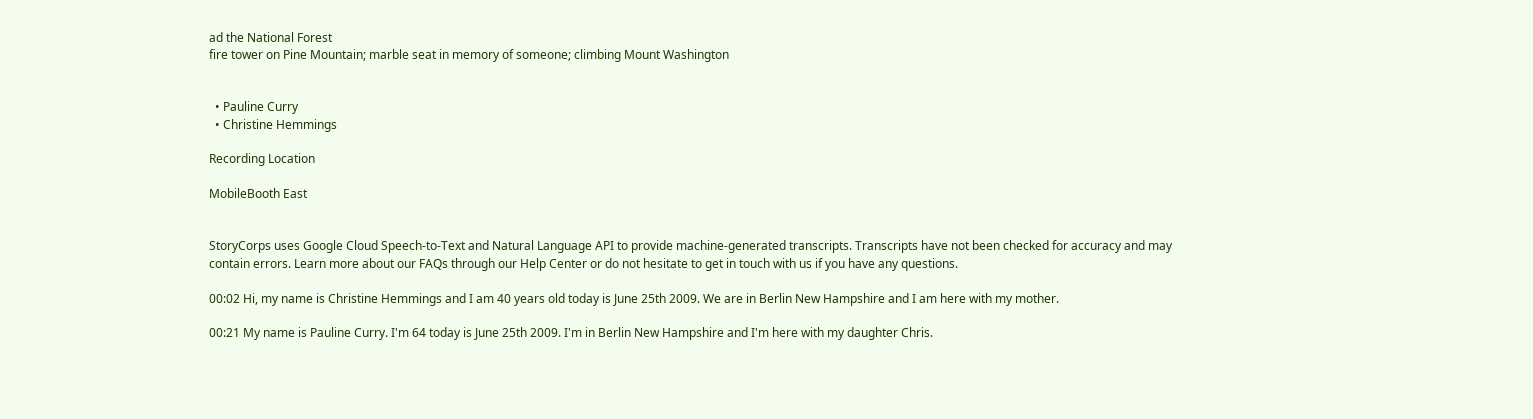ad the National Forest
fire tower on Pine Mountain; marble seat in memory of someone; climbing Mount Washington


  • Pauline Curry
  • Christine Hemmings

Recording Location

MobileBooth East


StoryCorps uses Google Cloud Speech-to-Text and Natural Language API to provide machine-generated transcripts. Transcripts have not been checked for accuracy and may contain errors. Learn more about our FAQs through our Help Center or do not hesitate to get in touch with us if you have any questions.

00:02 Hi, my name is Christine Hemmings and I am 40 years old today is June 25th 2009. We are in Berlin New Hampshire and I am here with my mother.

00:21 My name is Pauline Curry. I'm 64 today is June 25th 2009. I'm in Berlin New Hampshire and I'm here with my daughter Chris.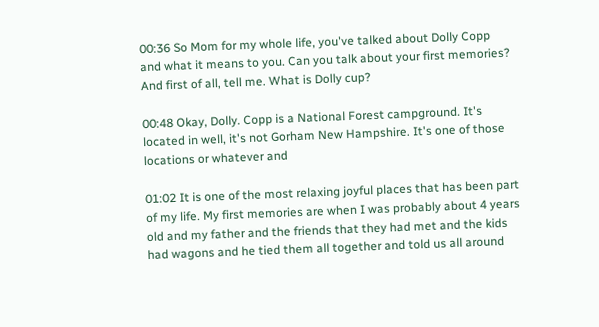00:36 So Mom for my whole life, you've talked about Dolly Copp and what it means to you. Can you talk about your first memories? And first of all, tell me. What is Dolly cup?

00:48 Okay, Dolly. Copp is a National Forest campground. It's located in well, it's not Gorham New Hampshire. It's one of those locations or whatever and

01:02 It is one of the most relaxing joyful places that has been part of my life. My first memories are when I was probably about 4 years old and my father and the friends that they had met and the kids had wagons and he tied them all together and told us all around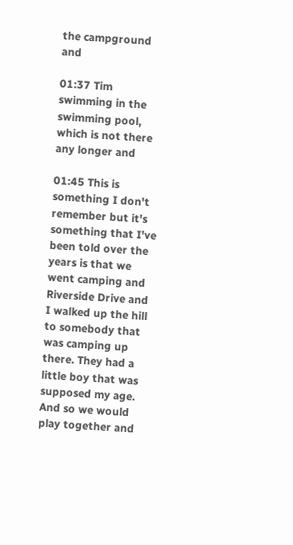the campground and

01:37 Tim swimming in the swimming pool, which is not there any longer and

01:45 This is something I don't remember but it's something that I've been told over the years is that we went camping and Riverside Drive and I walked up the hill to somebody that was camping up there. They had a little boy that was supposed my age. And so we would play together and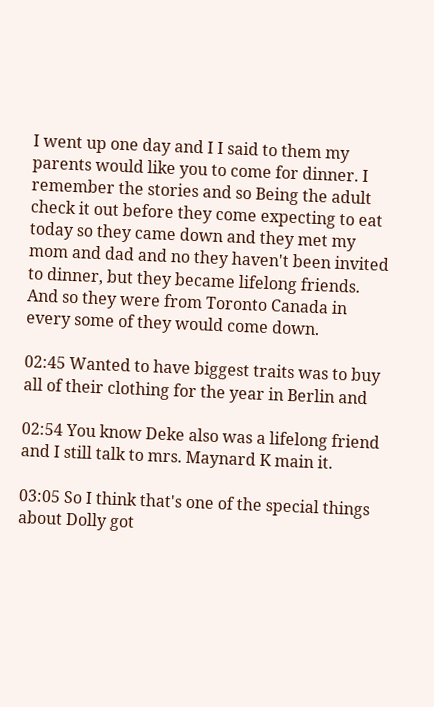I went up one day and I I said to them my parents would like you to come for dinner. I remember the stories and so Being the adult check it out before they come expecting to eat today so they came down and they met my mom and dad and no they haven't been invited to dinner, but they became lifelong friends. And so they were from Toronto Canada in every some of they would come down.

02:45 Wanted to have biggest traits was to buy all of their clothing for the year in Berlin and

02:54 You know Deke also was a lifelong friend and I still talk to mrs. Maynard K main it.

03:05 So I think that's one of the special things about Dolly got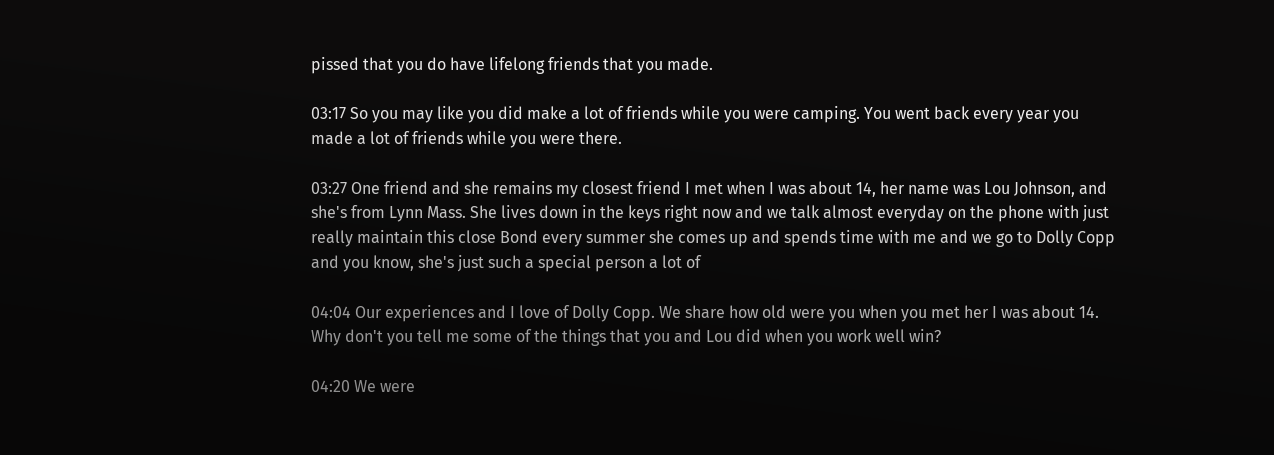pissed that you do have lifelong friends that you made.

03:17 So you may like you did make a lot of friends while you were camping. You went back every year you made a lot of friends while you were there.

03:27 One friend and she remains my closest friend I met when I was about 14, her name was Lou Johnson, and she's from Lynn Mass. She lives down in the keys right now and we talk almost everyday on the phone with just really maintain this close Bond every summer she comes up and spends time with me and we go to Dolly Copp and you know, she's just such a special person a lot of

04:04 Our experiences and I love of Dolly Copp. We share how old were you when you met her I was about 14. Why don't you tell me some of the things that you and Lou did when you work well win?

04:20 We were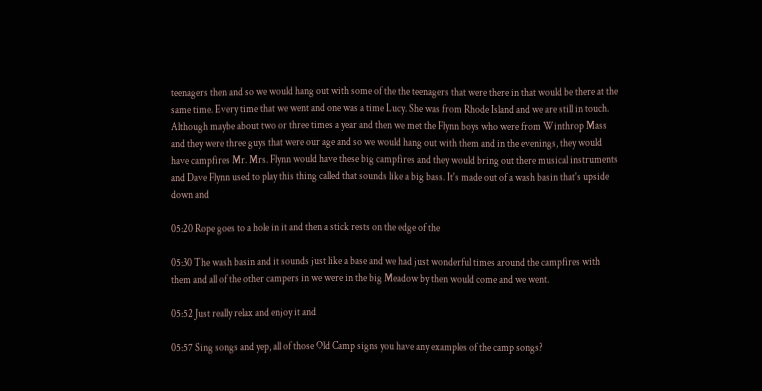teenagers then and so we would hang out with some of the the teenagers that were there in that would be there at the same time. Every time that we went and one was a time Lucy. She was from Rhode Island and we are still in touch. Although maybe about two or three times a year and then we met the Flynn boys who were from Winthrop Mass and they were three guys that were our age and so we would hang out with them and in the evenings, they would have campfires Mr. Mrs. Flynn would have these big campfires and they would bring out there musical instruments and Dave Flynn used to play this thing called that sounds like a big bass. It's made out of a wash basin that's upside down and

05:20 Rope goes to a hole in it and then a stick rests on the edge of the

05:30 The wash basin and it sounds just like a base and we had just wonderful times around the campfires with them and all of the other campers in we were in the big Meadow by then would come and we went.

05:52 Just really relax and enjoy it and

05:57 Sing songs and yep, all of those Old Camp signs you have any examples of the camp songs?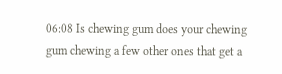06:08 Is chewing gum does your chewing gum chewing a few other ones that get a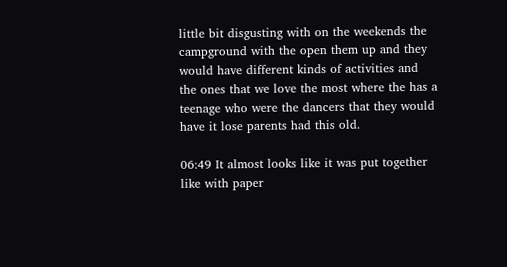little bit disgusting with on the weekends the campground with the open them up and they would have different kinds of activities and the ones that we love the most where the has a teenage who were the dancers that they would have it lose parents had this old.

06:49 It almost looks like it was put together like with paper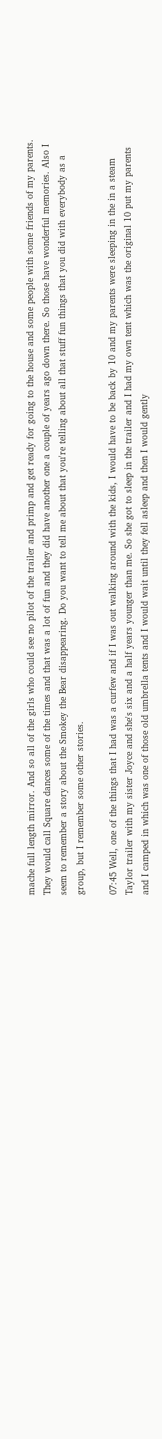mache full length mirror. And so all of the girls who could see no pilot of the trailer and primp and get ready for going to the house and some people with some friends of my parents. They would call Square dances some of the times and that was a lot of fun and they did have another one a couple of years ago down there. So those have wonderful memories. Also I seem to remember a story about the Smokey the Bear disappearing. Do you want to tell me about that you're telling about all that stuff fun things that you did with everybody as a group, but I remember some other stories.

07:45 Well, one of the things that I had was a curfew and if I was out walking around with the kids, I would have to be back by 10 and my parents were sleeping in the in a steam Taylor trailer with my sister Joyce and she's six and a half years younger than me. So she got to sleep in the trailer and I had my own tent which was the original 10 put my parents and I camped in which was one of those old umbrella tents and I would wait until they fell asleep and then I would gently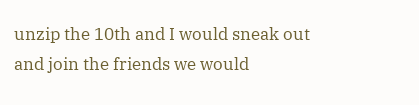unzip the 10th and I would sneak out and join the friends we would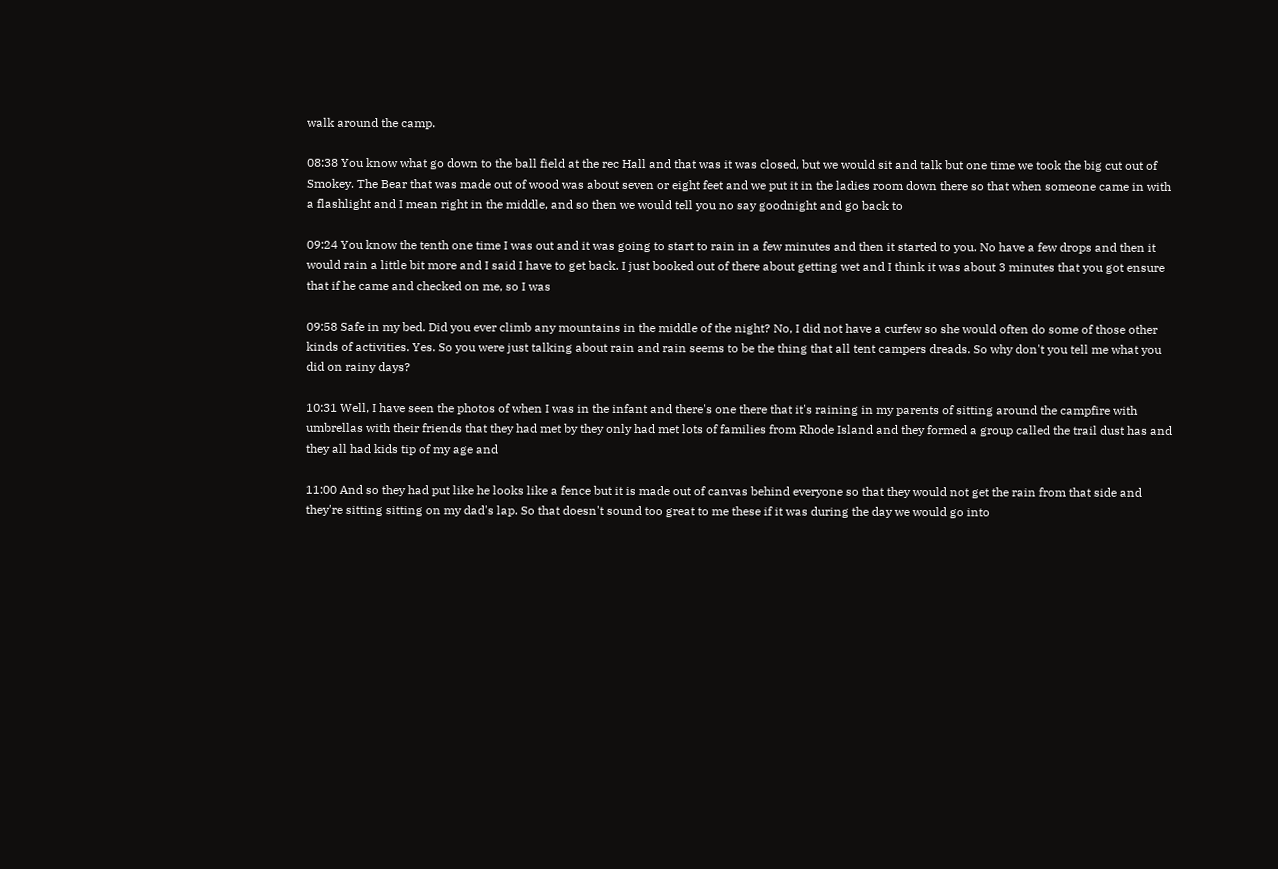walk around the camp.

08:38 You know what go down to the ball field at the rec Hall and that was it was closed, but we would sit and talk but one time we took the big cut out of Smokey. The Bear that was made out of wood was about seven or eight feet and we put it in the ladies room down there so that when someone came in with a flashlight and I mean right in the middle, and so then we would tell you no say goodnight and go back to

09:24 You know the tenth one time I was out and it was going to start to rain in a few minutes and then it started to you. No have a few drops and then it would rain a little bit more and I said I have to get back. I just booked out of there about getting wet and I think it was about 3 minutes that you got ensure that if he came and checked on me, so I was

09:58 Safe in my bed. Did you ever climb any mountains in the middle of the night? No, I did not have a curfew so she would often do some of those other kinds of activities. Yes. So you were just talking about rain and rain seems to be the thing that all tent campers dreads. So why don't you tell me what you did on rainy days?

10:31 Well, I have seen the photos of when I was in the infant and there's one there that it's raining in my parents of sitting around the campfire with umbrellas with their friends that they had met by they only had met lots of families from Rhode Island and they formed a group called the trail dust has and they all had kids tip of my age and

11:00 And so they had put like he looks like a fence but it is made out of canvas behind everyone so that they would not get the rain from that side and they're sitting sitting on my dad's lap. So that doesn't sound too great to me these if it was during the day we would go into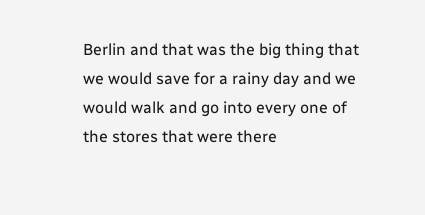Berlin and that was the big thing that we would save for a rainy day and we would walk and go into every one of the stores that were there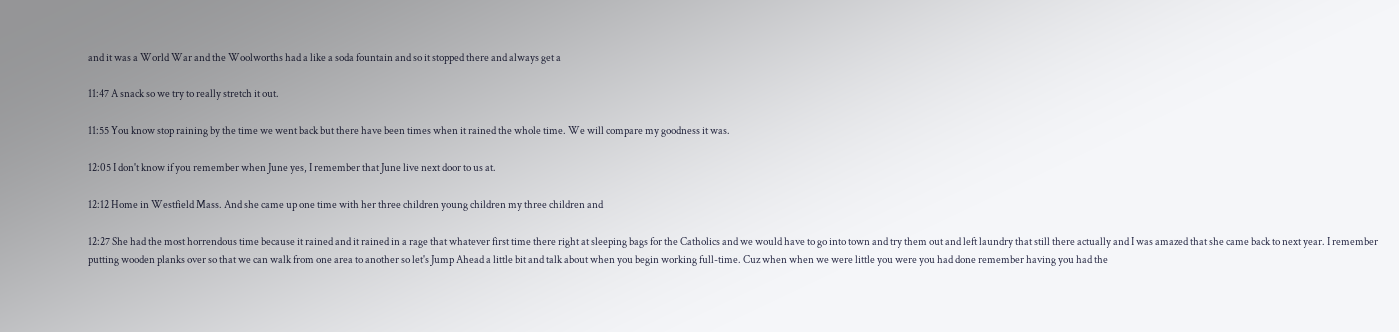and it was a World War and the Woolworths had a like a soda fountain and so it stopped there and always get a

11:47 A snack so we try to really stretch it out.

11:55 You know stop raining by the time we went back but there have been times when it rained the whole time. We will compare my goodness it was.

12:05 I don't know if you remember when June yes, I remember that June live next door to us at.

12:12 Home in Westfield Mass. And she came up one time with her three children young children my three children and

12:27 She had the most horrendous time because it rained and it rained in a rage that whatever first time there right at sleeping bags for the Catholics and we would have to go into town and try them out and left laundry that still there actually and I was amazed that she came back to next year. I remember putting wooden planks over so that we can walk from one area to another so let's Jump Ahead a little bit and talk about when you begin working full-time. Cuz when when we were little you were you had done remember having you had the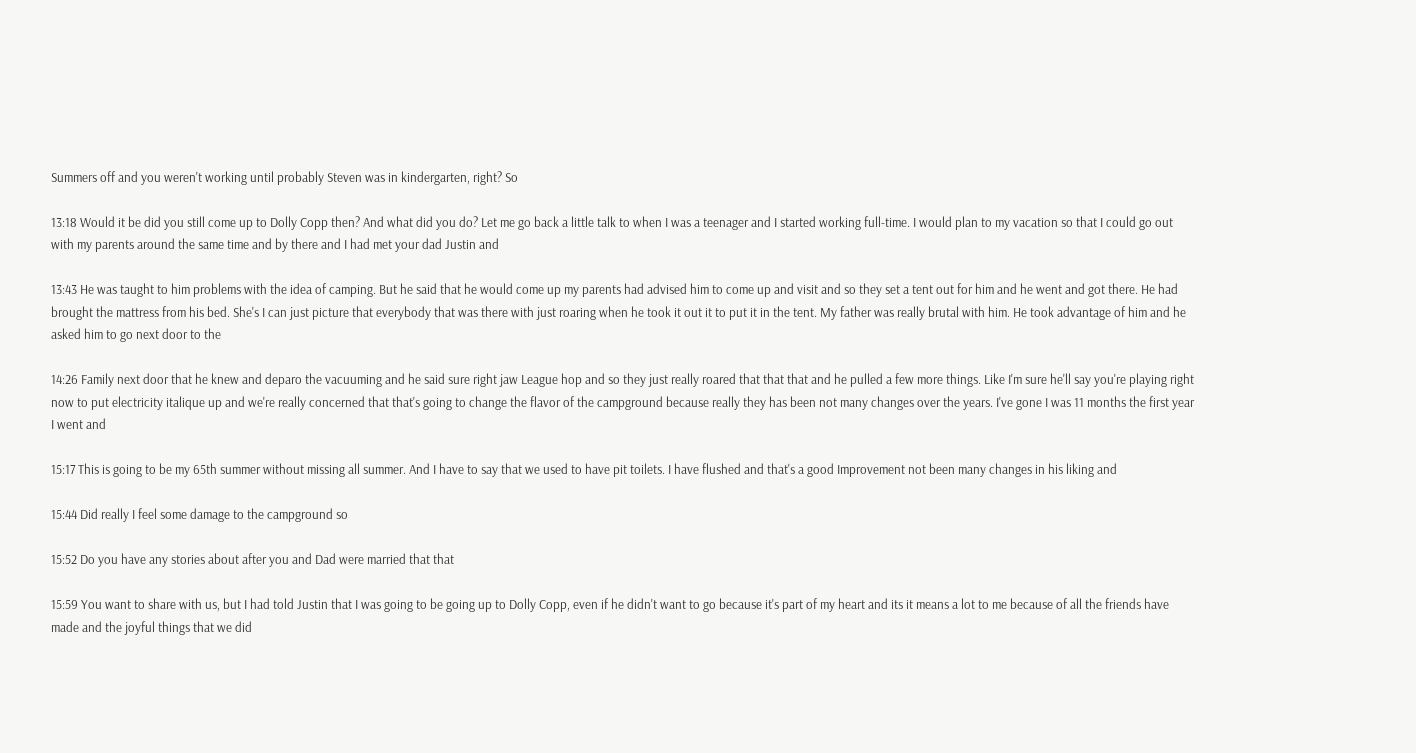Summers off and you weren't working until probably Steven was in kindergarten, right? So

13:18 Would it be did you still come up to Dolly Copp then? And what did you do? Let me go back a little talk to when I was a teenager and I started working full-time. I would plan to my vacation so that I could go out with my parents around the same time and by there and I had met your dad Justin and

13:43 He was taught to him problems with the idea of camping. But he said that he would come up my parents had advised him to come up and visit and so they set a tent out for him and he went and got there. He had brought the mattress from his bed. She's I can just picture that everybody that was there with just roaring when he took it out it to put it in the tent. My father was really brutal with him. He took advantage of him and he asked him to go next door to the

14:26 Family next door that he knew and deparo the vacuuming and he said sure right jaw League hop and so they just really roared that that that and he pulled a few more things. Like I'm sure he'll say you're playing right now to put electricity italique up and we're really concerned that that's going to change the flavor of the campground because really they has been not many changes over the years. I've gone I was 11 months the first year I went and

15:17 This is going to be my 65th summer without missing all summer. And I have to say that we used to have pit toilets. I have flushed and that's a good Improvement not been many changes in his liking and

15:44 Did really I feel some damage to the campground so

15:52 Do you have any stories about after you and Dad were married that that

15:59 You want to share with us, but I had told Justin that I was going to be going up to Dolly Copp, even if he didn't want to go because it's part of my heart and its it means a lot to me because of all the friends have made and the joyful things that we did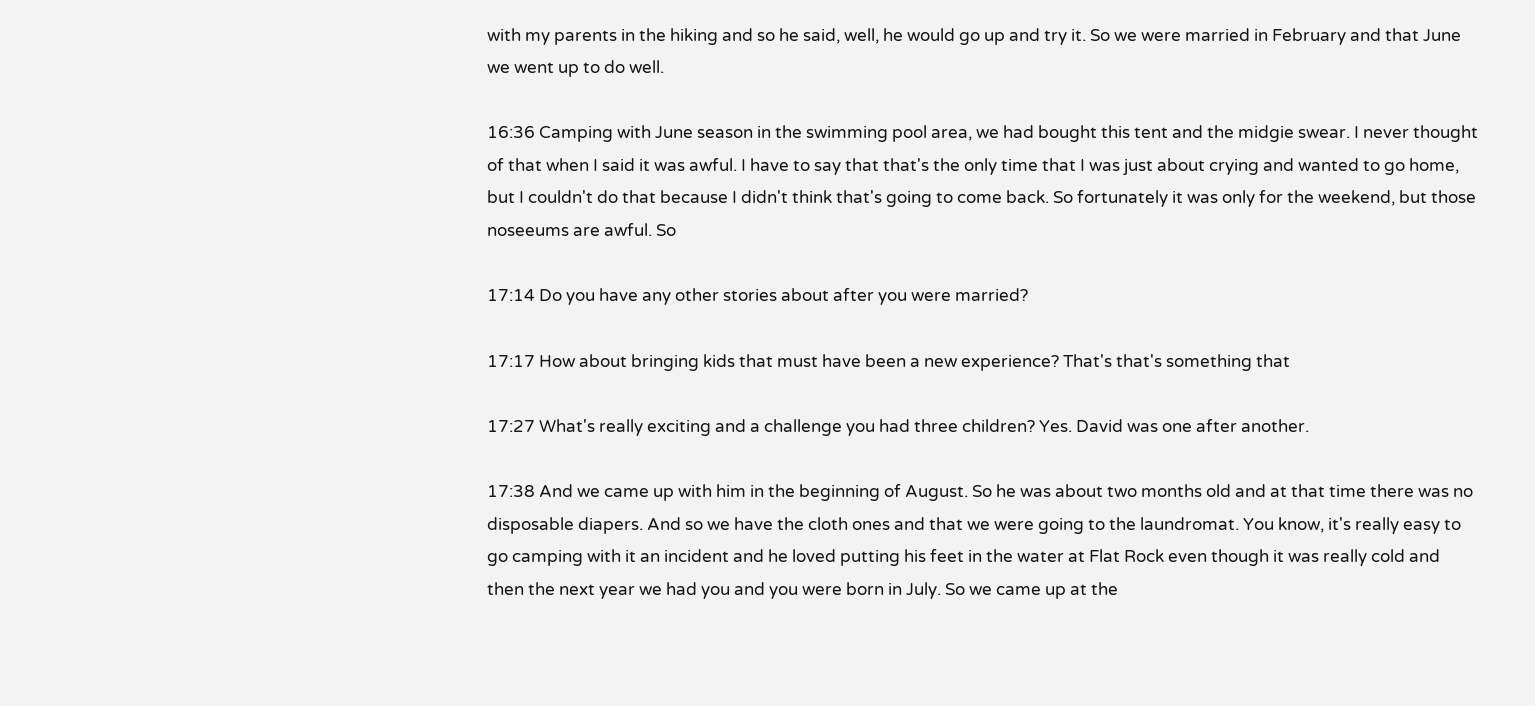with my parents in the hiking and so he said, well, he would go up and try it. So we were married in February and that June we went up to do well.

16:36 Camping with June season in the swimming pool area, we had bought this tent and the midgie swear. I never thought of that when I said it was awful. I have to say that that's the only time that I was just about crying and wanted to go home, but I couldn't do that because I didn't think that's going to come back. So fortunately it was only for the weekend, but those noseeums are awful. So

17:14 Do you have any other stories about after you were married?

17:17 How about bringing kids that must have been a new experience? That's that's something that

17:27 What's really exciting and a challenge you had three children? Yes. David was one after another.

17:38 And we came up with him in the beginning of August. So he was about two months old and at that time there was no disposable diapers. And so we have the cloth ones and that we were going to the laundromat. You know, it's really easy to go camping with it an incident and he loved putting his feet in the water at Flat Rock even though it was really cold and then the next year we had you and you were born in July. So we came up at the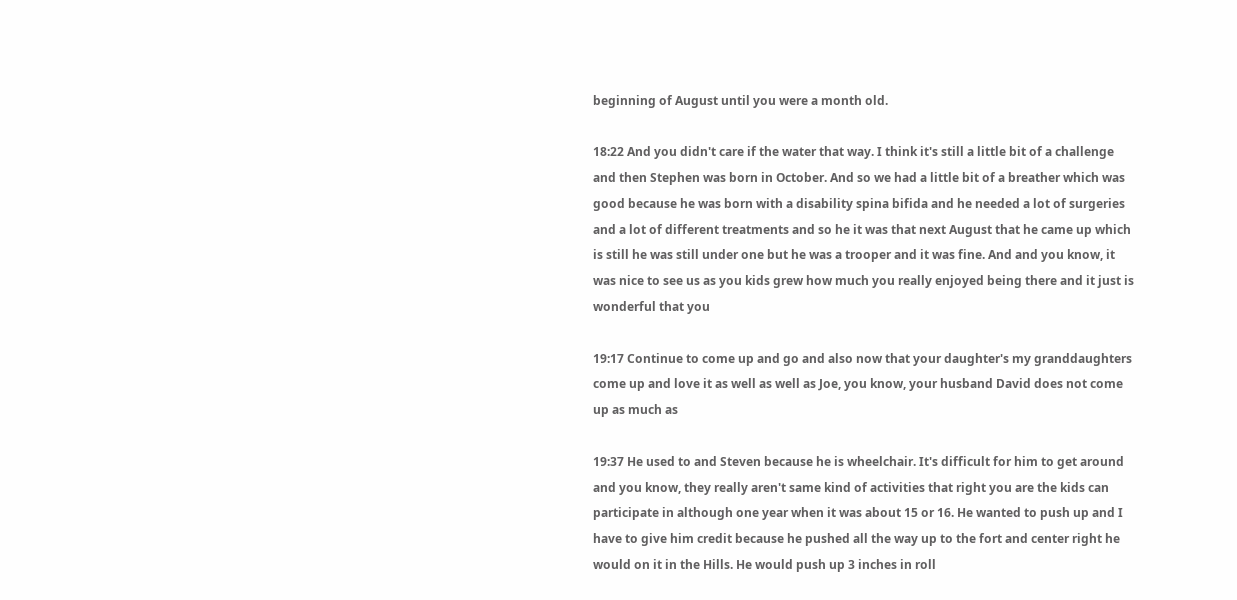beginning of August until you were a month old.

18:22 And you didn't care if the water that way. I think it's still a little bit of a challenge and then Stephen was born in October. And so we had a little bit of a breather which was good because he was born with a disability spina bifida and he needed a lot of surgeries and a lot of different treatments and so he it was that next August that he came up which is still he was still under one but he was a trooper and it was fine. And and you know, it was nice to see us as you kids grew how much you really enjoyed being there and it just is wonderful that you

19:17 Continue to come up and go and also now that your daughter's my granddaughters come up and love it as well as well as Joe, you know, your husband David does not come up as much as

19:37 He used to and Steven because he is wheelchair. It's difficult for him to get around and you know, they really aren't same kind of activities that right you are the kids can participate in although one year when it was about 15 or 16. He wanted to push up and I have to give him credit because he pushed all the way up to the fort and center right he would on it in the Hills. He would push up 3 inches in roll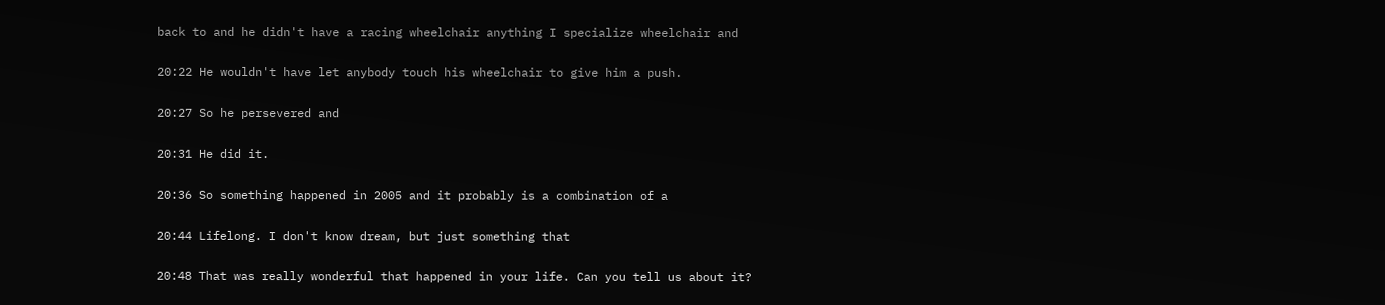back to and he didn't have a racing wheelchair anything I specialize wheelchair and

20:22 He wouldn't have let anybody touch his wheelchair to give him a push.

20:27 So he persevered and

20:31 He did it.

20:36 So something happened in 2005 and it probably is a combination of a

20:44 Lifelong. I don't know dream, but just something that

20:48 That was really wonderful that happened in your life. Can you tell us about it?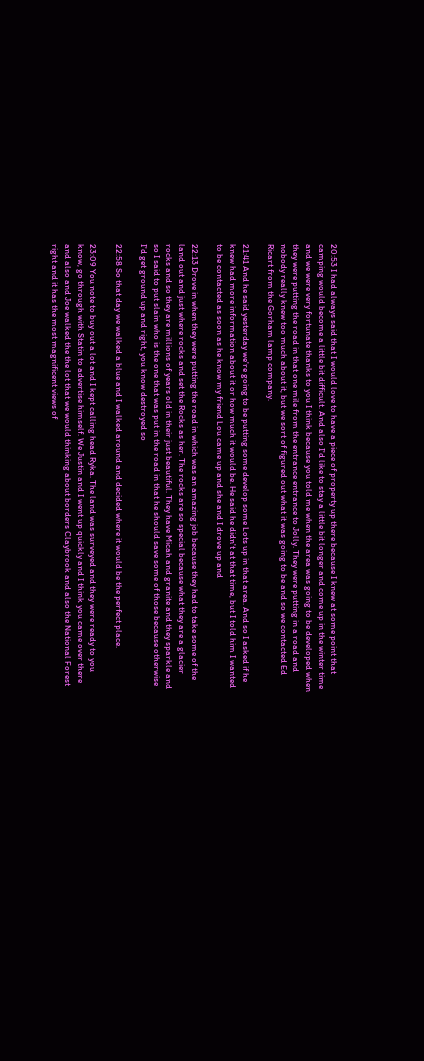20:53 I had always said that I would love to have a piece of property up there because I knew at some point that camping would become a little bit difficult. And also I'd like to stay a little bit longer and come up in the winter time and we were very fortunate thanks to you I think because you told me when the area was going to be developed when they were putting the road in that one mile from the entrance entrance to Jolly. They were putting in a road and nobody really knew too much about it, but we sort of figured out what it was going to be and so we contacted Ed Ricart from the Gorham lamp company.

21:41 And he said yesterday we're going to be putting some develop some Lots up in that area. And so I asked if he knew had more information about it or how much it would be. He said he didn't at that time, but I told him I wanted to be contacted as soon as he know my friend Lou came up and she and I drove up and

22:13 Drove in when they were putting the road in which was an amazing job because they had to take some of the land out and just where rocks and set the Rocks as her. The rocks are so special because what they are a glacier rocks and so they are millions of years old in their just beautiful. They have Micah and granite and they sparkle and so I said to put slain who is the one that was put in the road in that he should save some of those because otherwise I'd get ground up and right, you know destroyed so

22:58 So that day we walked a blue and I walked around and decided where it would be the perfect place.

23:09 You note to buy out a lot and I kept calling head Ryka. The land was surveyed and they were ready to you know, go through with Statin to advertise himself. We Justin and I went up quickly and I think you came over there and also and Joe walked the the lot that we would thinking about borders Claybrook and also the National Forest right and it has the most magnificent views of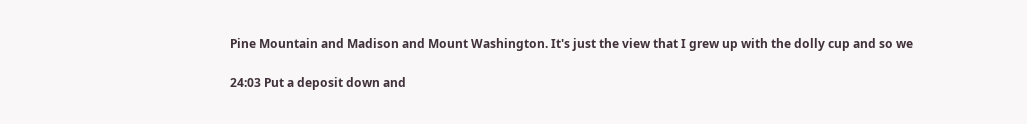Pine Mountain and Madison and Mount Washington. It's just the view that I grew up with the dolly cup and so we

24:03 Put a deposit down and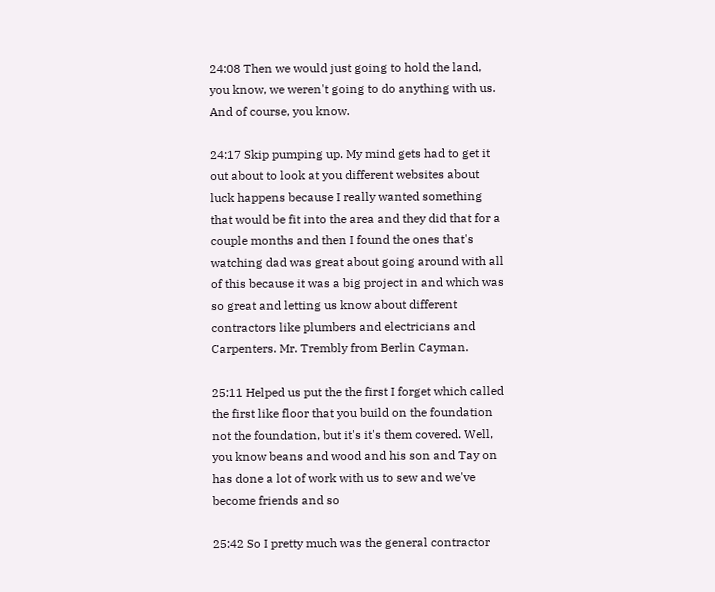24:08 Then we would just going to hold the land, you know, we weren't going to do anything with us. And of course, you know.

24:17 Skip pumping up. My mind gets had to get it out about to look at you different websites about luck happens because I really wanted something that would be fit into the area and they did that for a couple months and then I found the ones that's watching dad was great about going around with all of this because it was a big project in and which was so great and letting us know about different contractors like plumbers and electricians and Carpenters. Mr. Trembly from Berlin Cayman.

25:11 Helped us put the the first I forget which called the first like floor that you build on the foundation not the foundation, but it's it's them covered. Well, you know beans and wood and his son and Tay on has done a lot of work with us to sew and we've become friends and so

25:42 So I pretty much was the general contractor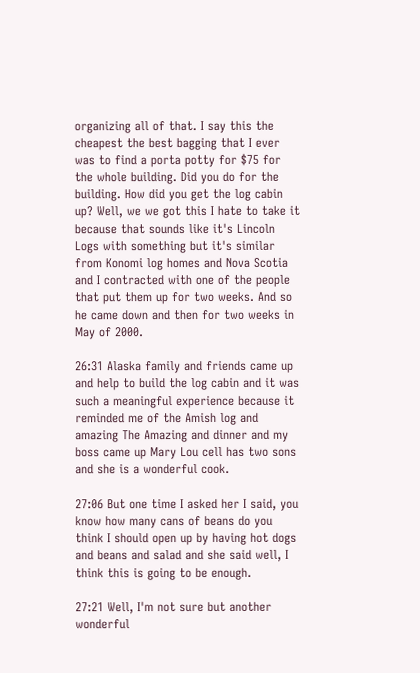organizing all of that. I say this the cheapest the best bagging that I ever was to find a porta potty for $75 for the whole building. Did you do for the building. How did you get the log cabin up? Well, we we got this I hate to take it because that sounds like it's Lincoln Logs with something but it's similar from Konomi log homes and Nova Scotia and I contracted with one of the people that put them up for two weeks. And so he came down and then for two weeks in May of 2000.

26:31 Alaska family and friends came up and help to build the log cabin and it was such a meaningful experience because it reminded me of the Amish log and amazing The Amazing and dinner and my boss came up Mary Lou cell has two sons and she is a wonderful cook.

27:06 But one time I asked her I said, you know how many cans of beans do you think I should open up by having hot dogs and beans and salad and she said well, I think this is going to be enough.

27:21 Well, I'm not sure but another wonderful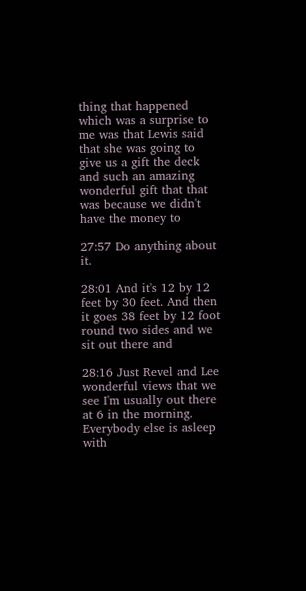thing that happened which was a surprise to me was that Lewis said that she was going to give us a gift the deck and such an amazing wonderful gift that that was because we didn't have the money to

27:57 Do anything about it.

28:01 And it's 12 by 12 feet by 30 feet. And then it goes 38 feet by 12 foot round two sides and we sit out there and

28:16 Just Revel and Lee wonderful views that we see I'm usually out there at 6 in the morning. Everybody else is asleep with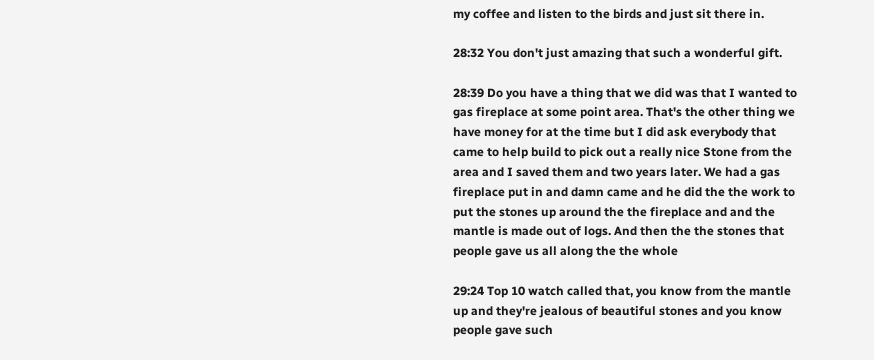my coffee and listen to the birds and just sit there in.

28:32 You don't just amazing that such a wonderful gift.

28:39 Do you have a thing that we did was that I wanted to gas fireplace at some point area. That's the other thing we have money for at the time but I did ask everybody that came to help build to pick out a really nice Stone from the area and I saved them and two years later. We had a gas fireplace put in and damn came and he did the the work to put the stones up around the the fireplace and and the mantle is made out of logs. And then the the stones that people gave us all along the the whole

29:24 Top 10 watch called that, you know from the mantle up and they're jealous of beautiful stones and you know people gave such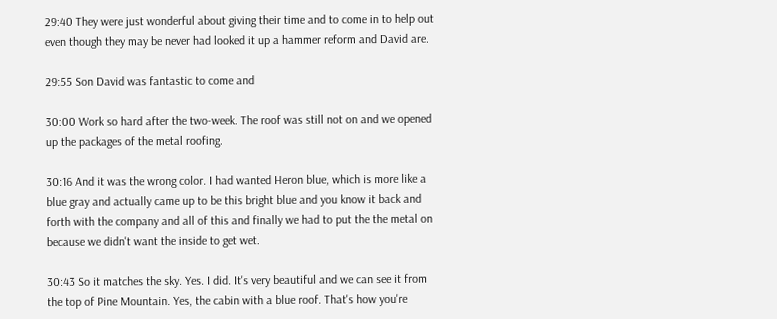29:40 They were just wonderful about giving their time and to come in to help out even though they may be never had looked it up a hammer reform and David are.

29:55 Son David was fantastic to come and

30:00 Work so hard after the two-week. The roof was still not on and we opened up the packages of the metal roofing.

30:16 And it was the wrong color. I had wanted Heron blue, which is more like a blue gray and actually came up to be this bright blue and you know it back and forth with the company and all of this and finally we had to put the the metal on because we didn't want the inside to get wet.

30:43 So it matches the sky. Yes. I did. It's very beautiful and we can see it from the top of Pine Mountain. Yes, the cabin with a blue roof. That's how you're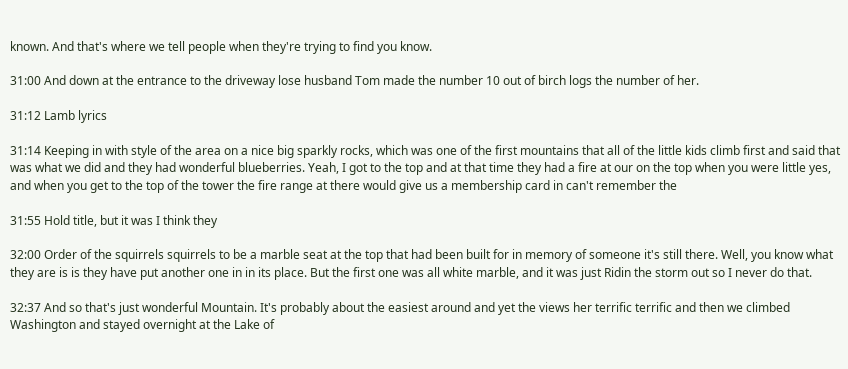known. And that's where we tell people when they're trying to find you know.

31:00 And down at the entrance to the driveway lose husband Tom made the number 10 out of birch logs the number of her.

31:12 Lamb lyrics

31:14 Keeping in with style of the area on a nice big sparkly rocks, which was one of the first mountains that all of the little kids climb first and said that was what we did and they had wonderful blueberries. Yeah, I got to the top and at that time they had a fire at our on the top when you were little yes, and when you get to the top of the tower the fire range at there would give us a membership card in can't remember the

31:55 Hold title, but it was I think they

32:00 Order of the squirrels squirrels to be a marble seat at the top that had been built for in memory of someone it's still there. Well, you know what they are is is they have put another one in in its place. But the first one was all white marble, and it was just Ridin the storm out so I never do that.

32:37 And so that's just wonderful Mountain. It's probably about the easiest around and yet the views her terrific terrific and then we climbed Washington and stayed overnight at the Lake of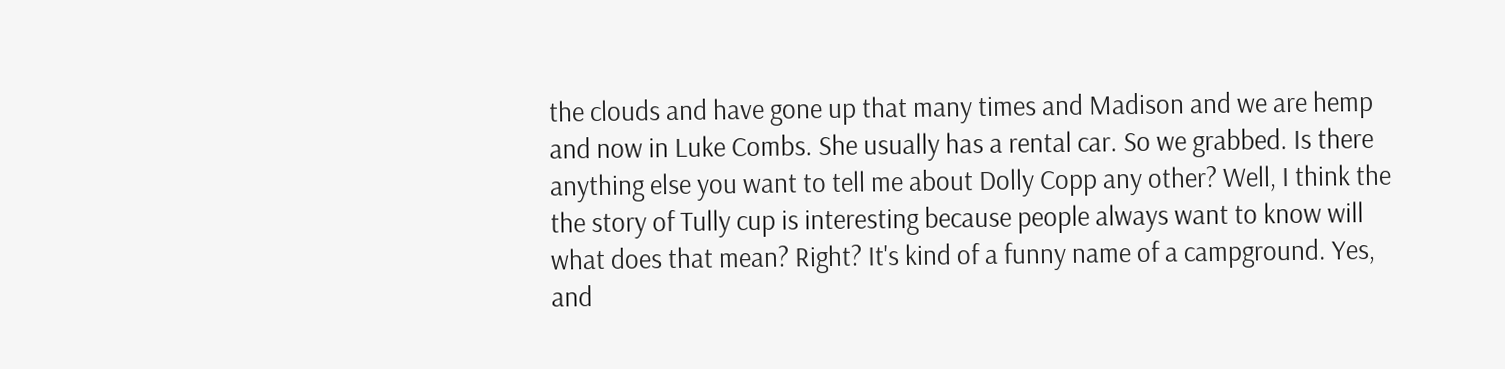the clouds and have gone up that many times and Madison and we are hemp and now in Luke Combs. She usually has a rental car. So we grabbed. Is there anything else you want to tell me about Dolly Copp any other? Well, I think the the story of Tully cup is interesting because people always want to know will what does that mean? Right? It's kind of a funny name of a campground. Yes, and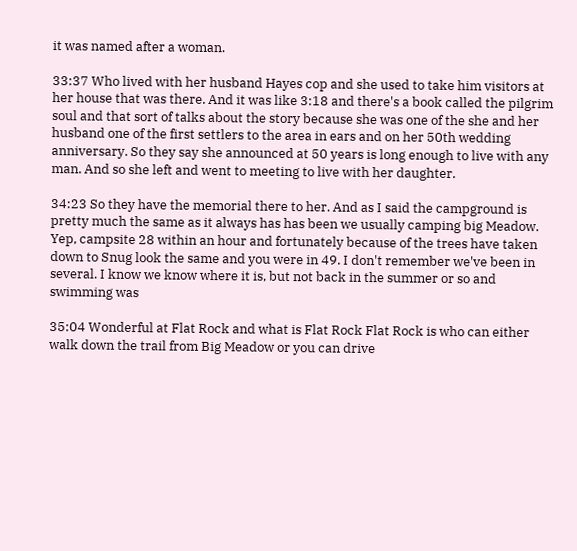it was named after a woman.

33:37 Who lived with her husband Hayes cop and she used to take him visitors at her house that was there. And it was like 3:18 and there's a book called the pilgrim soul and that sort of talks about the story because she was one of the she and her husband one of the first settlers to the area in ears and on her 50th wedding anniversary. So they say she announced at 50 years is long enough to live with any man. And so she left and went to meeting to live with her daughter.

34:23 So they have the memorial there to her. And as I said the campground is pretty much the same as it always has has been we usually camping big Meadow. Yep, campsite 28 within an hour and fortunately because of the trees have taken down to Snug look the same and you were in 49. I don't remember we've been in several. I know we know where it is, but not back in the summer or so and swimming was

35:04 Wonderful at Flat Rock and what is Flat Rock Flat Rock is who can either walk down the trail from Big Meadow or you can drive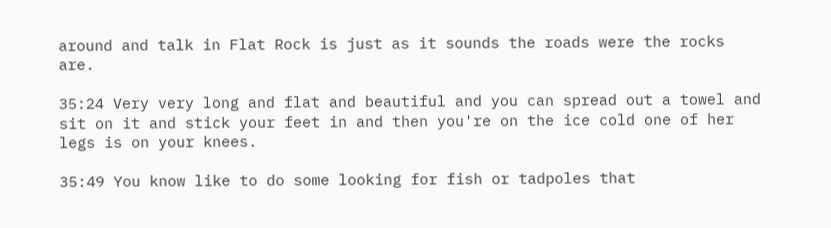around and talk in Flat Rock is just as it sounds the roads were the rocks are.

35:24 Very very long and flat and beautiful and you can spread out a towel and sit on it and stick your feet in and then you're on the ice cold one of her legs is on your knees.

35:49 You know like to do some looking for fish or tadpoles that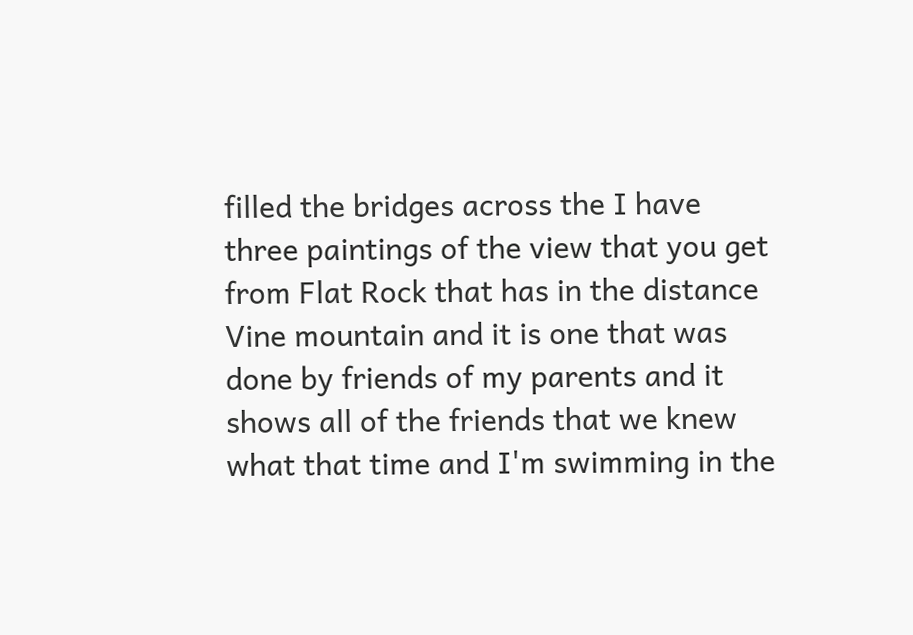filled the bridges across the I have three paintings of the view that you get from Flat Rock that has in the distance Vine mountain and it is one that was done by friends of my parents and it shows all of the friends that we knew what that time and I'm swimming in the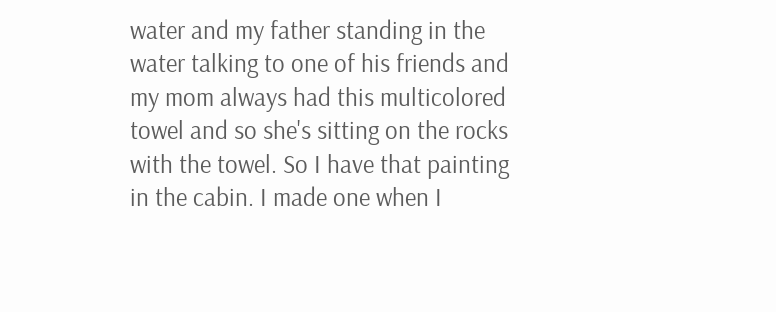water and my father standing in the water talking to one of his friends and my mom always had this multicolored towel and so she's sitting on the rocks with the towel. So I have that painting in the cabin. I made one when I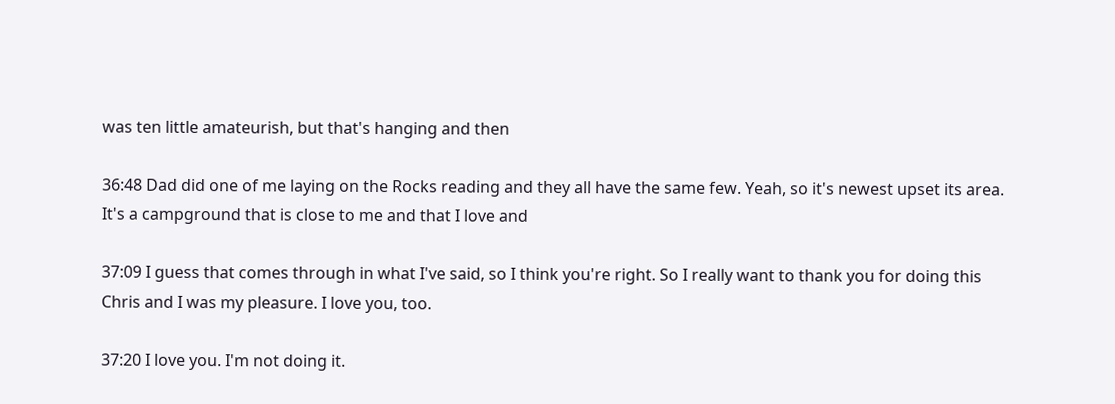was ten little amateurish, but that's hanging and then

36:48 Dad did one of me laying on the Rocks reading and they all have the same few. Yeah, so it's newest upset its area. It's a campground that is close to me and that I love and

37:09 I guess that comes through in what I've said, so I think you're right. So I really want to thank you for doing this Chris and I was my pleasure. I love you, too.

37:20 I love you. I'm not doing it.